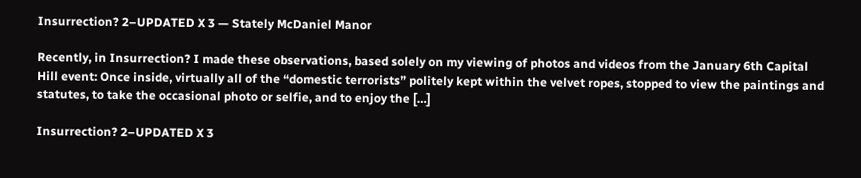Insurrection? 2–UPDATED X 3 — Stately McDaniel Manor

Recently, in Insurrection? I made these observations, based solely on my viewing of photos and videos from the January 6th Capital Hill event: Once inside, virtually all of the “domestic terrorists” politely kept within the velvet ropes, stopped to view the paintings and statutes, to take the occasional photo or selfie, and to enjoy the […]

Insurrection? 2–UPDATED X 3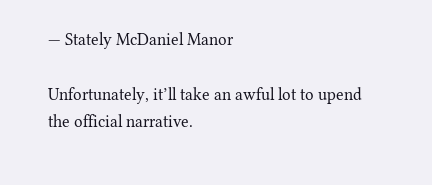— Stately McDaniel Manor

Unfortunately, it’ll take an awful lot to upend the official narrative.